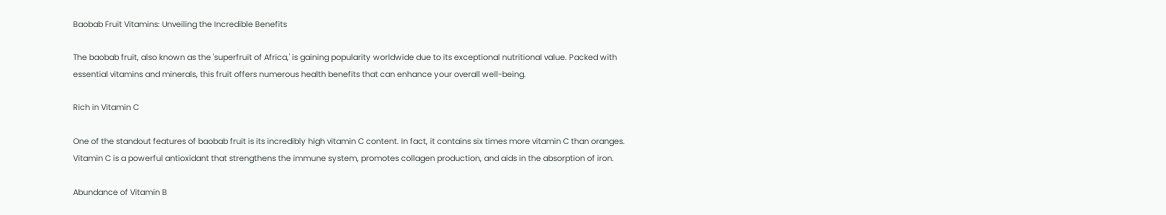Baobab Fruit Vitamins: Unveiling the Incredible Benefits

The baobab fruit, also known as the 'superfruit of Africa,' is gaining popularity worldwide due to its exceptional nutritional value. Packed with essential vitamins and minerals, this fruit offers numerous health benefits that can enhance your overall well-being.

Rich in Vitamin C

One of the standout features of baobab fruit is its incredibly high vitamin C content. In fact, it contains six times more vitamin C than oranges. Vitamin C is a powerful antioxidant that strengthens the immune system, promotes collagen production, and aids in the absorption of iron.

Abundance of Vitamin B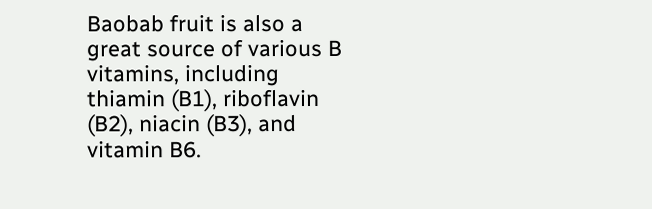Baobab fruit is also a great source of various B vitamins, including thiamin (B1), riboflavin (B2), niacin (B3), and vitamin B6.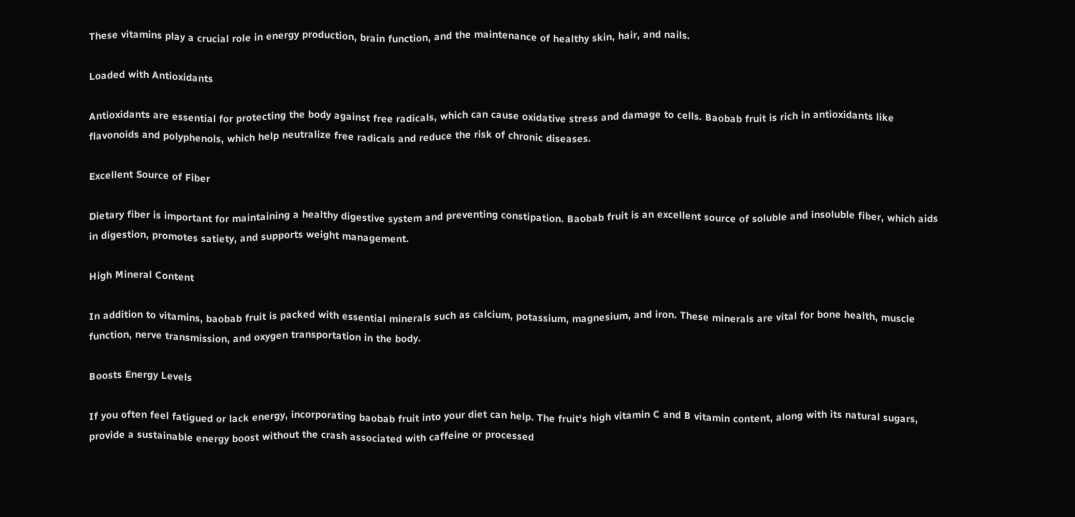These vitamins play a crucial role in energy production, brain function, and the maintenance of healthy skin, hair, and nails.

Loaded with Antioxidants

Antioxidants are essential for protecting the body against free radicals, which can cause oxidative stress and damage to cells. Baobab fruit is rich in antioxidants like flavonoids and polyphenols, which help neutralize free radicals and reduce the risk of chronic diseases.

Excellent Source of Fiber

Dietary fiber is important for maintaining a healthy digestive system and preventing constipation. Baobab fruit is an excellent source of soluble and insoluble fiber, which aids in digestion, promotes satiety, and supports weight management.

High Mineral Content

In addition to vitamins, baobab fruit is packed with essential minerals such as calcium, potassium, magnesium, and iron. These minerals are vital for bone health, muscle function, nerve transmission, and oxygen transportation in the body.

Boosts Energy Levels

If you often feel fatigued or lack energy, incorporating baobab fruit into your diet can help. The fruit's high vitamin C and B vitamin content, along with its natural sugars, provide a sustainable energy boost without the crash associated with caffeine or processed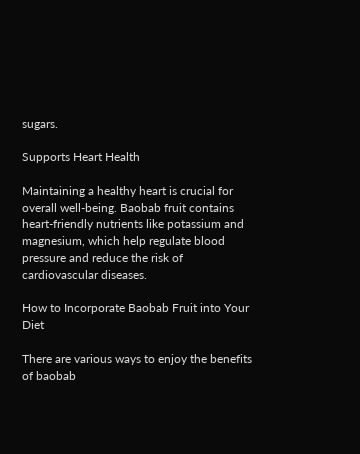sugars.

Supports Heart Health

Maintaining a healthy heart is crucial for overall well-being. Baobab fruit contains heart-friendly nutrients like potassium and magnesium, which help regulate blood pressure and reduce the risk of cardiovascular diseases.

How to Incorporate Baobab Fruit into Your Diet

There are various ways to enjoy the benefits of baobab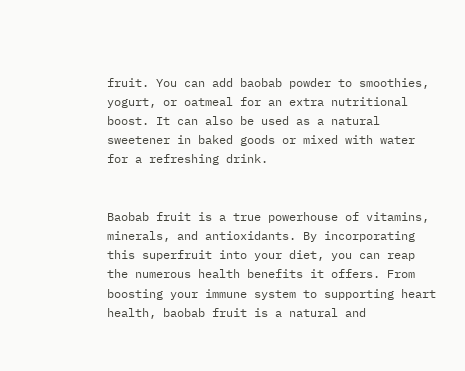fruit. You can add baobab powder to smoothies, yogurt, or oatmeal for an extra nutritional boost. It can also be used as a natural sweetener in baked goods or mixed with water for a refreshing drink.


Baobab fruit is a true powerhouse of vitamins, minerals, and antioxidants. By incorporating this superfruit into your diet, you can reap the numerous health benefits it offers. From boosting your immune system to supporting heart health, baobab fruit is a natural and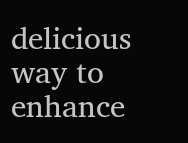delicious way to enhance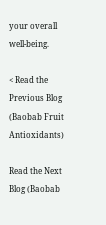your overall well-being.

< Read the Previous Blog (Baobab Fruit Antioxidants)

Read the Next Blog (Baobab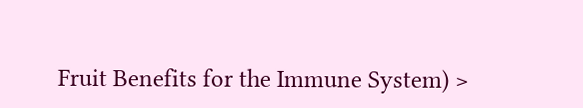Fruit Benefits for the Immune System) >